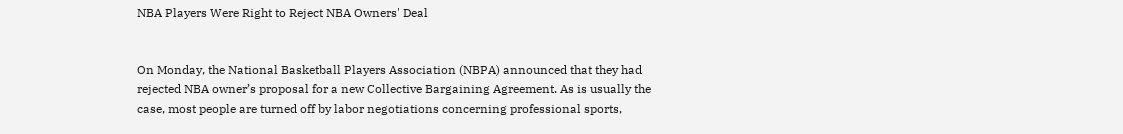NBA Players Were Right to Reject NBA Owners' Deal


On Monday, the National Basketball Players Association (NBPA) announced that they had rejected NBA owner’s proposal for a new Collective Bargaining Agreement. As is usually the case, most people are turned off by labor negotiations concerning professional sports,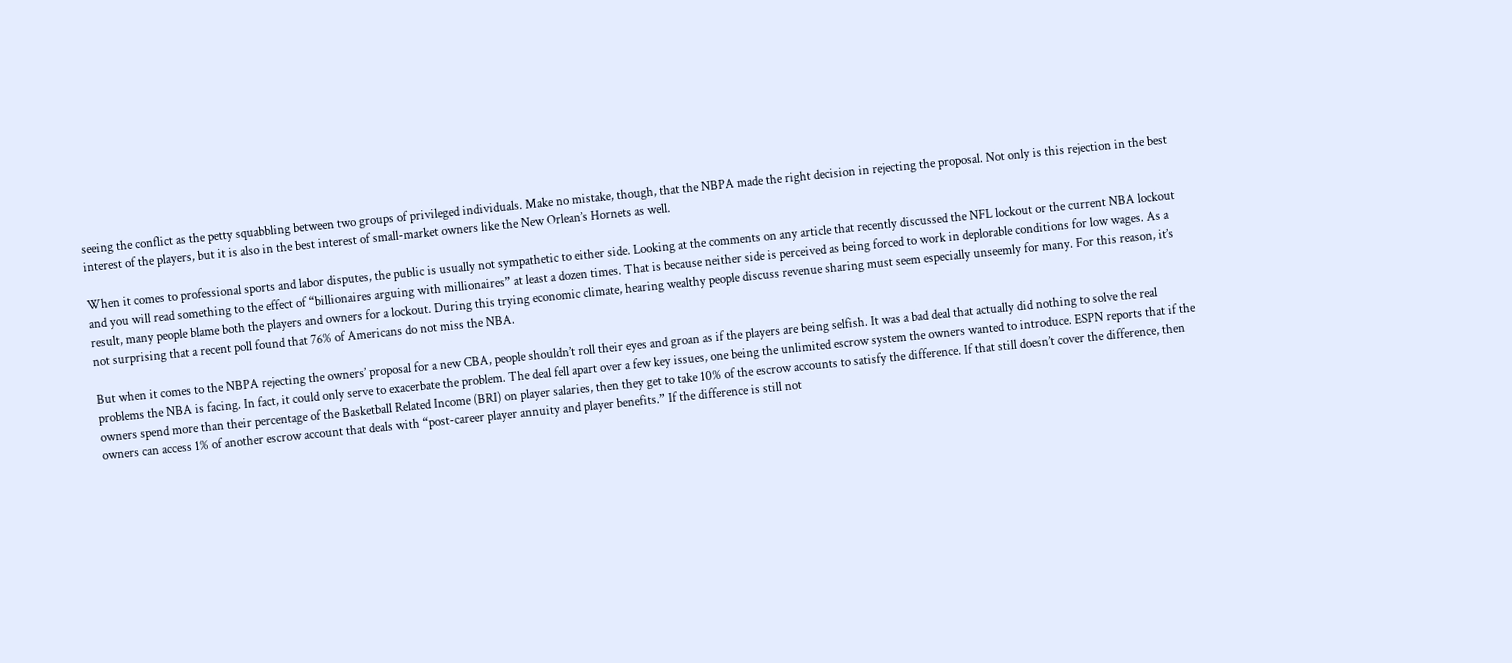seeing the conflict as the petty squabbling between two groups of privileged individuals. Make no mistake, though, that the NBPA made the right decision in rejecting the proposal. Not only is this rejection in the best interest of the players, but it is also in the best interest of small-market owners like the New Orlean’s Hornets as well.

When it comes to professional sports and labor disputes, the public is usually not sympathetic to either side. Looking at the comments on any article that recently discussed the NFL lockout or the current NBA lockout and you will read something to the effect of “billionaires arguing with millionaires” at least a dozen times. That is because neither side is perceived as being forced to work in deplorable conditions for low wages. As a result, many people blame both the players and owners for a lockout. During this trying economic climate, hearing wealthy people discuss revenue sharing must seem especially unseemly for many. For this reason, it’s not surprising that a recent poll found that 76% of Americans do not miss the NBA.

But when it comes to the NBPA rejecting the owners’ proposal for a new CBA, people shouldn’t roll their eyes and groan as if the players are being selfish. It was a bad deal that actually did nothing to solve the real problems the NBA is facing. In fact, it could only serve to exacerbate the problem. The deal fell apart over a few key issues, one being the unlimited escrow system the owners wanted to introduce. ESPN reports that if the owners spend more than their percentage of the Basketball Related Income (BRI) on player salaries, then they get to take 10% of the escrow accounts to satisfy the difference. If that still doesn’t cover the difference, then owners can access 1% of another escrow account that deals with “post-career player annuity and player benefits.” If the difference is still not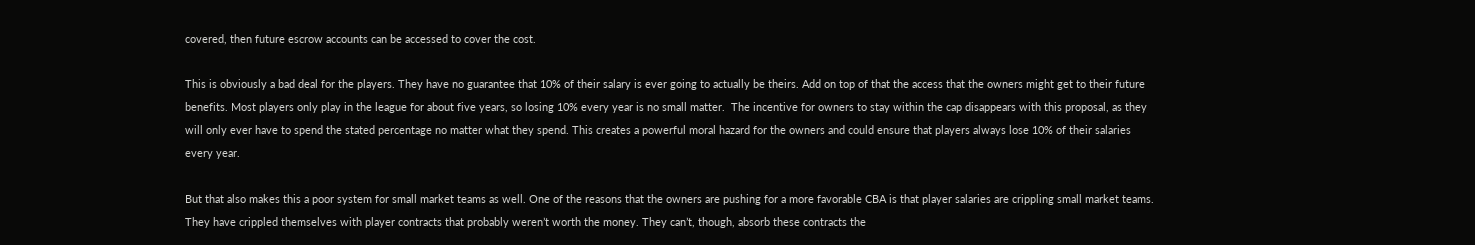covered, then future escrow accounts can be accessed to cover the cost.

This is obviously a bad deal for the players. They have no guarantee that 10% of their salary is ever going to actually be theirs. Add on top of that the access that the owners might get to their future benefits. Most players only play in the league for about five years, so losing 10% every year is no small matter.  The incentive for owners to stay within the cap disappears with this proposal, as they will only ever have to spend the stated percentage no matter what they spend. This creates a powerful moral hazard for the owners and could ensure that players always lose 10% of their salaries every year.

But that also makes this a poor system for small market teams as well. One of the reasons that the owners are pushing for a more favorable CBA is that player salaries are crippling small market teams. They have crippled themselves with player contracts that probably weren’t worth the money. They can’t, though, absorb these contracts the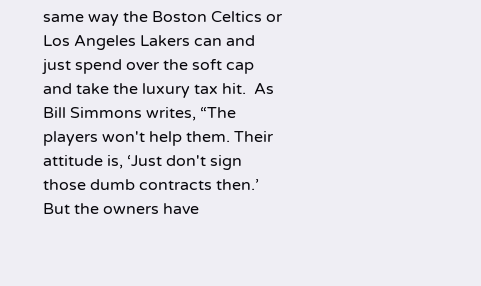same way the Boston Celtics or Los Angeles Lakers can and just spend over the soft cap and take the luxury tax hit.  As Bill Simmons writes, “The players won't help them. Their attitude is, ‘Just don't sign those dumb contracts then.’ But the owners have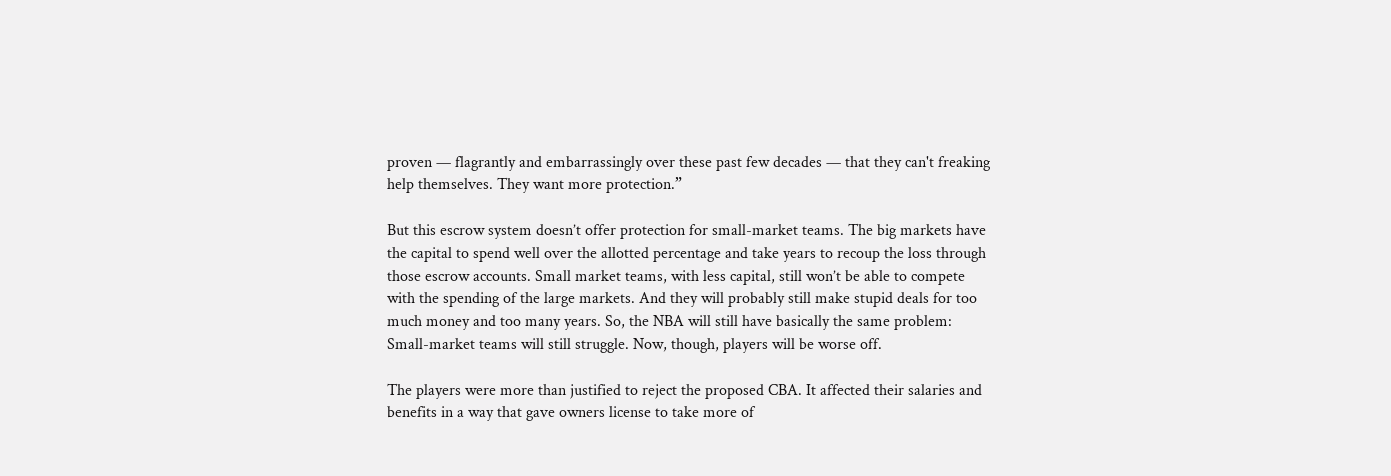proven — flagrantly and embarrassingly over these past few decades — that they can't freaking help themselves. They want more protection.”

But this escrow system doesn’t offer protection for small-market teams. The big markets have the capital to spend well over the allotted percentage and take years to recoup the loss through those escrow accounts. Small market teams, with less capital, still won’t be able to compete with the spending of the large markets. And they will probably still make stupid deals for too much money and too many years. So, the NBA will still have basically the same problem: Small-market teams will still struggle. Now, though, players will be worse off.

The players were more than justified to reject the proposed CBA. It affected their salaries and benefits in a way that gave owners license to take more of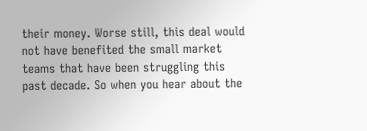their money. Worse still, this deal would not have benefited the small market teams that have been struggling this past decade. So when you hear about the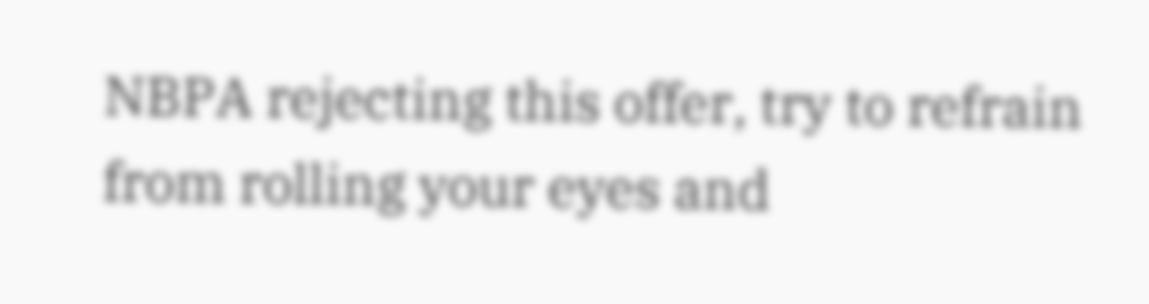NBPA rejecting this offer, try to refrain from rolling your eyes and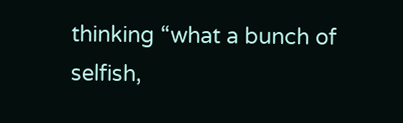thinking “what a bunch of selfish,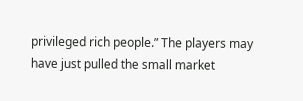privileged rich people.” The players may have just pulled the small market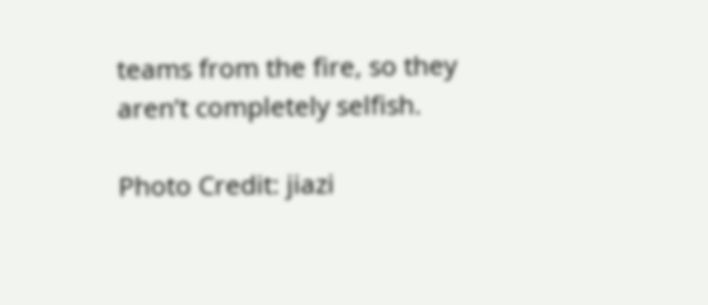teams from the fire, so they aren’t completely selfish.

Photo Credit: jiazi